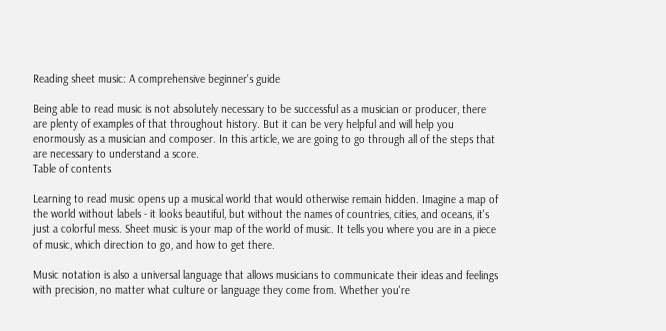Reading sheet music: A comprehensive beginner's guide

Being able to read music is not absolutely necessary to be successful as a musician or producer, there are plenty of examples of that throughout history. But it can be very helpful and will help you enormously as a musician and composer. In this article, we are going to go through all of the steps that are necessary to understand a score.
Table of contents

Learning to read music opens up a musical world that would otherwise remain hidden. Imagine a map of the world without labels - it looks beautiful, but without the names of countries, cities, and oceans, it's just a colorful mess. Sheet music is your map of the world of music. It tells you where you are in a piece of music, which direction to go, and how to get there.

Music notation is also a universal language that allows musicians to communicate their ideas and feelings with precision, no matter what culture or language they come from. Whether you're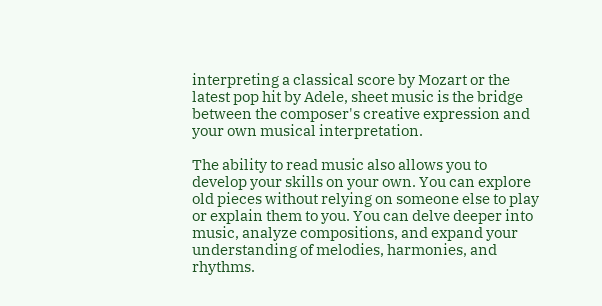interpreting a classical score by Mozart or the latest pop hit by Adele, sheet music is the bridge between the composer's creative expression and your own musical interpretation.

The ability to read music also allows you to develop your skills on your own. You can explore old pieces without relying on someone else to play or explain them to you. You can delve deeper into music, analyze compositions, and expand your understanding of melodies, harmonies, and rhythms.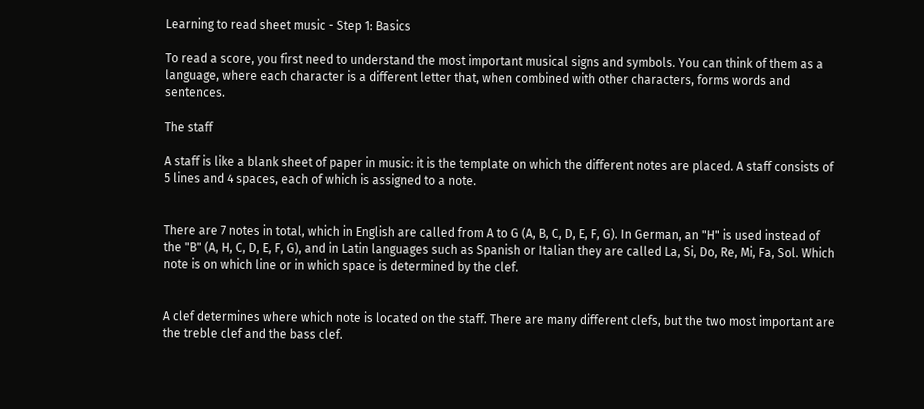Learning to read sheet music - Step 1: Basics

To read a score, you first need to understand the most important musical signs and symbols. You can think of them as a language, where each character is a different letter that, when combined with other characters, forms words and sentences.

The staff

A staff is like a blank sheet of paper in music: it is the template on which the different notes are placed. A staff consists of 5 lines and 4 spaces, each of which is assigned to a note.


There are 7 notes in total, which in English are called from A to G (A, B, C, D, E, F, G). In German, an "H" is used instead of the "B" (A, H, C, D, E, F, G), and in Latin languages such as Spanish or Italian they are called La, Si, Do, Re, Mi, Fa, Sol. Which note is on which line or in which space is determined by the clef.


A clef determines where which note is located on the staff. There are many different clefs, but the two most important are the treble clef and the bass clef.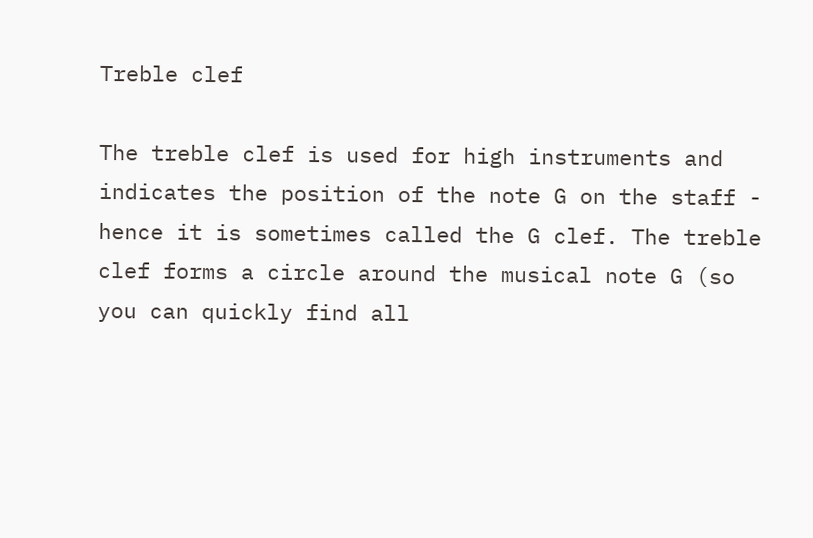Treble clef

The treble clef is used for high instruments and indicates the position of the note G on the staff - hence it is sometimes called the G clef. The treble clef forms a circle around the musical note G (so you can quickly find all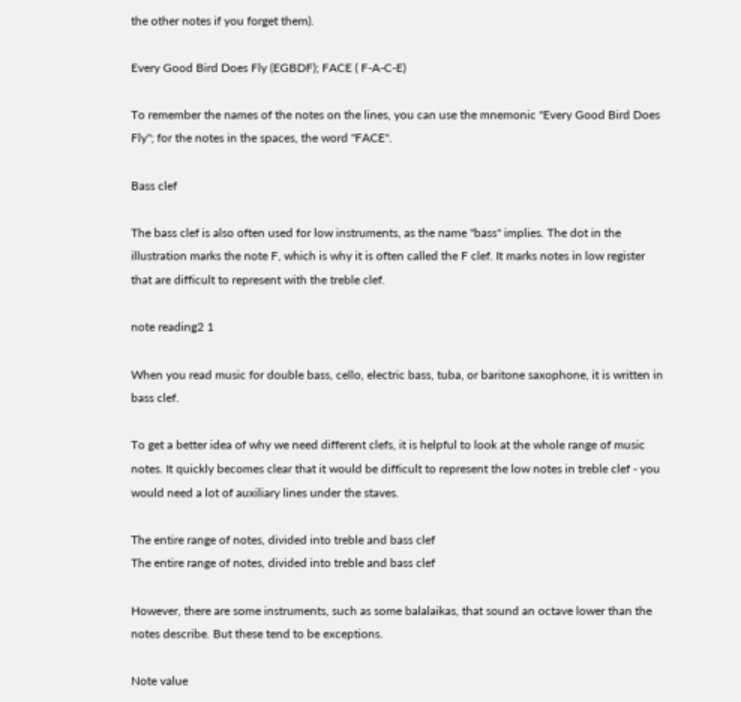the other notes if you forget them).

Every Good Bird Does Fly (EGBDF); FACE ( F-A-C-E)

To remember the names of the notes on the lines, you can use the mnemonic "Every Good Bird Does Fly"; for the notes in the spaces, the word "FACE".

Bass clef

The bass clef is also often used for low instruments, as the name "bass" implies. The dot in the illustration marks the note F, which is why it is often called the F clef. It marks notes in low register that are difficult to represent with the treble clef.

note reading2 1

When you read music for double bass, cello, electric bass, tuba, or baritone saxophone, it is written in bass clef.

To get a better idea of why we need different clefs, it is helpful to look at the whole range of music notes. It quickly becomes clear that it would be difficult to represent the low notes in treble clef - you would need a lot of auxiliary lines under the staves.

The entire range of notes, divided into treble and bass clef
The entire range of notes, divided into treble and bass clef

However, there are some instruments, such as some balalaikas, that sound an octave lower than the notes describe. But these tend to be exceptions.

Note value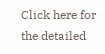Click here for the detailed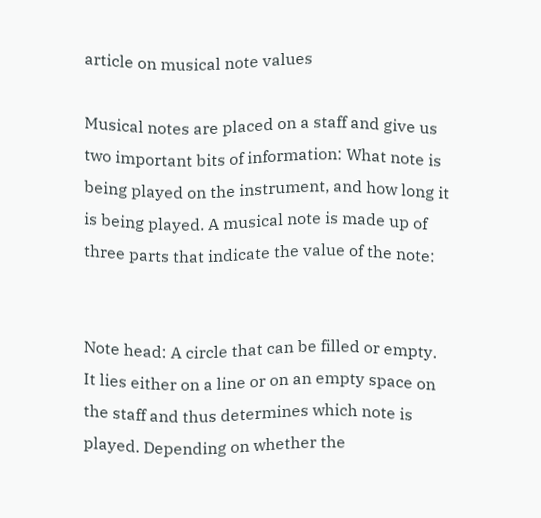article on musical note values

Musical notes are placed on a staff and give us two important bits of information: What note is being played on the instrument, and how long it is being played. A musical note is made up of three parts that indicate the value of the note:


Note head: A circle that can be filled or empty. It lies either on a line or on an empty space on the staff and thus determines which note is played. Depending on whether the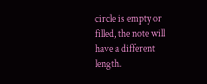circle is empty or filled, the note will have a different length.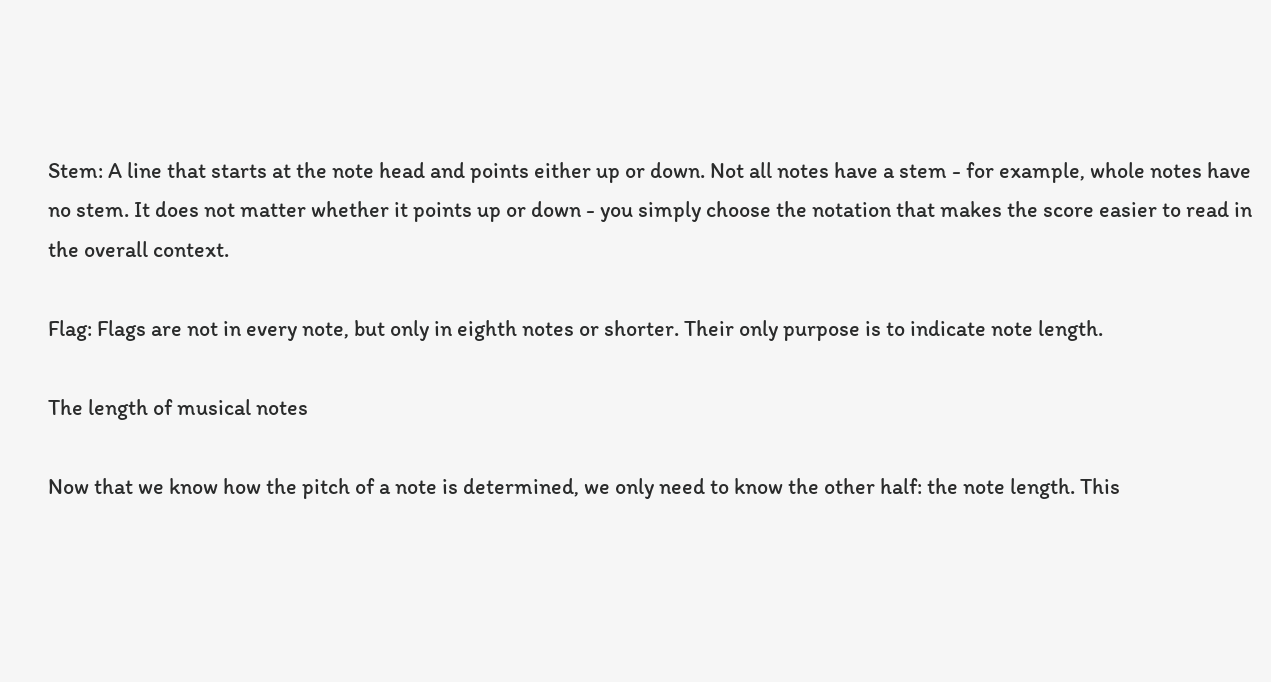Stem: A line that starts at the note head and points either up or down. Not all notes have a stem - for example, whole notes have no stem. It does not matter whether it points up or down - you simply choose the notation that makes the score easier to read in the overall context.

Flag: Flags are not in every note, but only in eighth notes or shorter. Their only purpose is to indicate note length.

The length of musical notes

Now that we know how the pitch of a note is determined, we only need to know the other half: the note length. This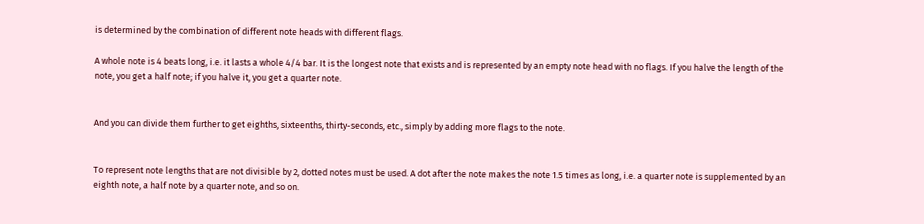is determined by the combination of different note heads with different flags.

A whole note is 4 beats long, i.e. it lasts a whole 4/4 bar. It is the longest note that exists and is represented by an empty note head with no flags. If you halve the length of the note, you get a half note; if you halve it, you get a quarter note.


And you can divide them further to get eighths, sixteenths, thirty-seconds, etc., simply by adding more flags to the note.


To represent note lengths that are not divisible by 2, dotted notes must be used. A dot after the note makes the note 1.5 times as long, i.e. a quarter note is supplemented by an eighth note, a half note by a quarter note, and so on.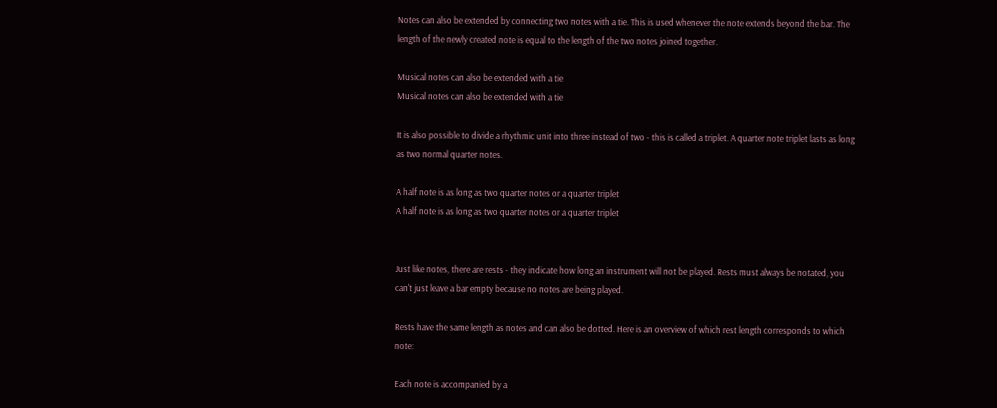Notes can also be extended by connecting two notes with a tie. This is used whenever the note extends beyond the bar. The length of the newly created note is equal to the length of the two notes joined together.

Musical notes can also be extended with a tie
Musical notes can also be extended with a tie

It is also possible to divide a rhythmic unit into three instead of two - this is called a triplet. A quarter note triplet lasts as long as two normal quarter notes.

A half note is as long as two quarter notes or a quarter triplet
A half note is as long as two quarter notes or a quarter triplet


Just like notes, there are rests - they indicate how long an instrument will not be played. Rests must always be notated, you can't just leave a bar empty because no notes are being played.

Rests have the same length as notes and can also be dotted. Here is an overview of which rest length corresponds to which note:

Each note is accompanied by a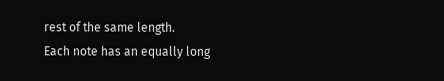rest of the same length.
Each note has an equally long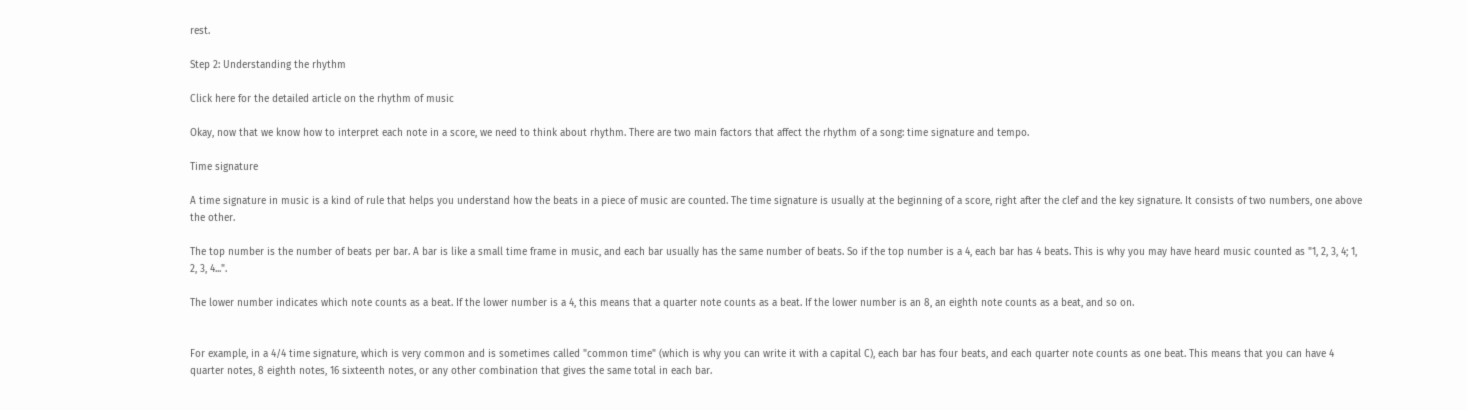rest.

Step 2: Understanding the rhythm

Click here for the detailed article on the rhythm of music

Okay, now that we know how to interpret each note in a score, we need to think about rhythm. There are two main factors that affect the rhythm of a song: time signature and tempo.

Time signature

A time signature in music is a kind of rule that helps you understand how the beats in a piece of music are counted. The time signature is usually at the beginning of a score, right after the clef and the key signature. It consists of two numbers, one above the other.

The top number is the number of beats per bar. A bar is like a small time frame in music, and each bar usually has the same number of beats. So if the top number is a 4, each bar has 4 beats. This is why you may have heard music counted as "1, 2, 3, 4; 1, 2, 3, 4...".

The lower number indicates which note counts as a beat. If the lower number is a 4, this means that a quarter note counts as a beat. If the lower number is an 8, an eighth note counts as a beat, and so on.


For example, in a 4/4 time signature, which is very common and is sometimes called "common time" (which is why you can write it with a capital C), each bar has four beats, and each quarter note counts as one beat. This means that you can have 4 quarter notes, 8 eighth notes, 16 sixteenth notes, or any other combination that gives the same total in each bar.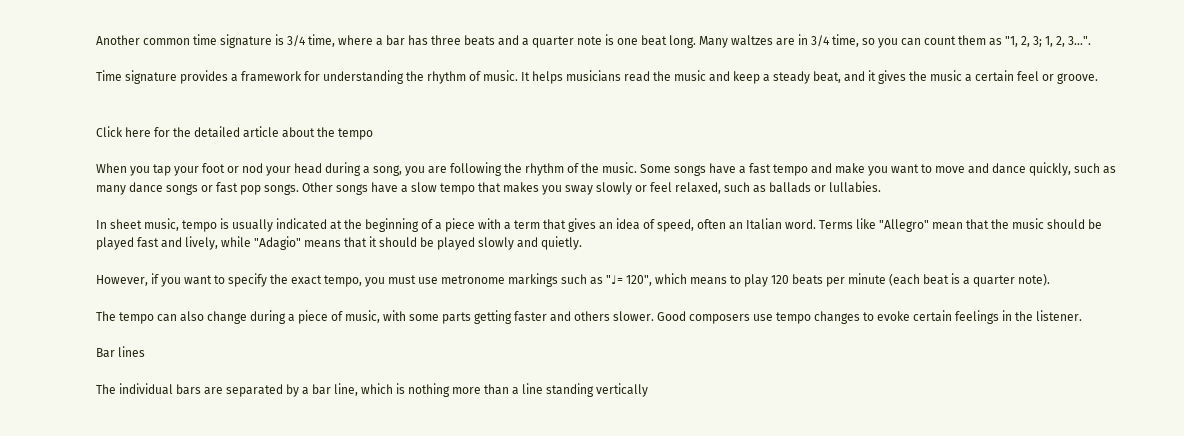Another common time signature is 3/4 time, where a bar has three beats and a quarter note is one beat long. Many waltzes are in 3/4 time, so you can count them as "1, 2, 3; 1, 2, 3...".

Time signature provides a framework for understanding the rhythm of music. It helps musicians read the music and keep a steady beat, and it gives the music a certain feel or groove.


Click here for the detailed article about the tempo

When you tap your foot or nod your head during a song, you are following the rhythm of the music. Some songs have a fast tempo and make you want to move and dance quickly, such as many dance songs or fast pop songs. Other songs have a slow tempo that makes you sway slowly or feel relaxed, such as ballads or lullabies.

In sheet music, tempo is usually indicated at the beginning of a piece with a term that gives an idea of speed, often an Italian word. Terms like "Allegro" mean that the music should be played fast and lively, while "Adagio" means that it should be played slowly and quietly.

However, if you want to specify the exact tempo, you must use metronome markings such as "♩= 120", which means to play 120 beats per minute (each beat is a quarter note).

The tempo can also change during a piece of music, with some parts getting faster and others slower. Good composers use tempo changes to evoke certain feelings in the listener.

Bar lines

The individual bars are separated by a bar line, which is nothing more than a line standing vertically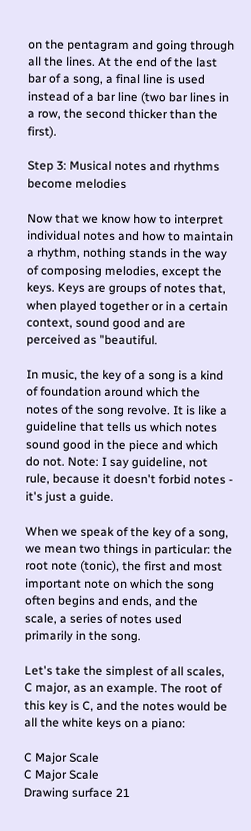on the pentagram and going through all the lines. At the end of the last bar of a song, a final line is used instead of a bar line (two bar lines in a row, the second thicker than the first).

Step 3: Musical notes and rhythms become melodies

Now that we know how to interpret individual notes and how to maintain a rhythm, nothing stands in the way of composing melodies, except the keys. Keys are groups of notes that, when played together or in a certain context, sound good and are perceived as "beautiful.

In music, the key of a song is a kind of foundation around which the notes of the song revolve. It is like a guideline that tells us which notes sound good in the piece and which do not. Note: I say guideline, not rule, because it doesn't forbid notes - it's just a guide.

When we speak of the key of a song, we mean two things in particular: the root note (tonic), the first and most important note on which the song often begins and ends, and the scale, a series of notes used primarily in the song.

Let's take the simplest of all scales, C major, as an example. The root of this key is C, and the notes would be all the white keys on a piano:

C Major Scale
C Major Scale
Drawing surface 21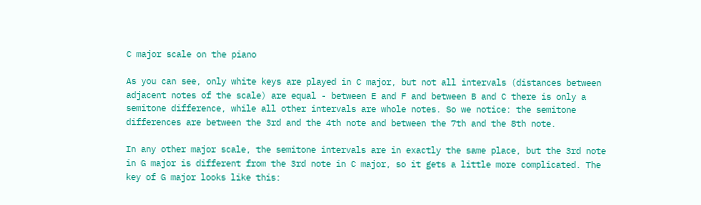C major scale on the piano

As you can see, only white keys are played in C major, but not all intervals (distances between adjacent notes of the scale) are equal - between E and F and between B and C there is only a semitone difference, while all other intervals are whole notes. So we notice: the semitone differences are between the 3rd and the 4th note and between the 7th and the 8th note.

In any other major scale, the semitone intervals are in exactly the same place, but the 3rd note in G major is different from the 3rd note in C major, so it gets a little more complicated. The key of G major looks like this: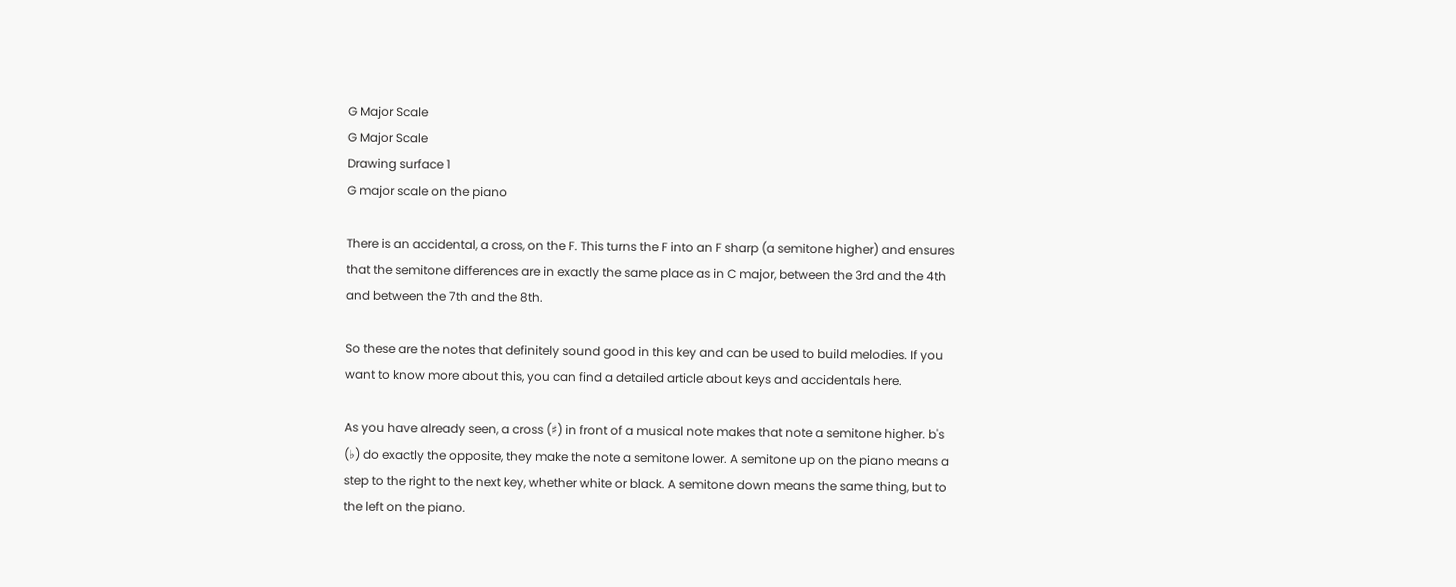G Major Scale
G Major Scale
Drawing surface 1
G major scale on the piano

There is an accidental, a cross, on the F. This turns the F into an F sharp (a semitone higher) and ensures that the semitone differences are in exactly the same place as in C major, between the 3rd and the 4th and between the 7th and the 8th.

So these are the notes that definitely sound good in this key and can be used to build melodies. If you want to know more about this, you can find a detailed article about keys and accidentals here.

As you have already seen, a cross (♯) in front of a musical note makes that note a semitone higher. b's (♭) do exactly the opposite, they make the note a semitone lower. A semitone up on the piano means a step to the right to the next key, whether white or black. A semitone down means the same thing, but to the left on the piano.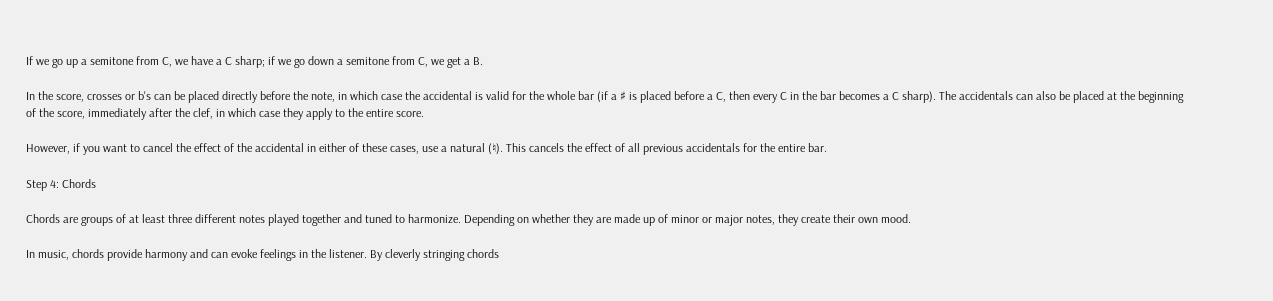If we go up a semitone from C, we have a C sharp; if we go down a semitone from C, we get a B.

In the score, crosses or b's can be placed directly before the note, in which case the accidental is valid for the whole bar (if a ♯ is placed before a C, then every C in the bar becomes a C sharp). The accidentals can also be placed at the beginning of the score, immediately after the clef, in which case they apply to the entire score.

However, if you want to cancel the effect of the accidental in either of these cases, use a natural (♮). This cancels the effect of all previous accidentals for the entire bar.

Step 4: Chords

Chords are groups of at least three different notes played together and tuned to harmonize. Depending on whether they are made up of minor or major notes, they create their own mood.

In music, chords provide harmony and can evoke feelings in the listener. By cleverly stringing chords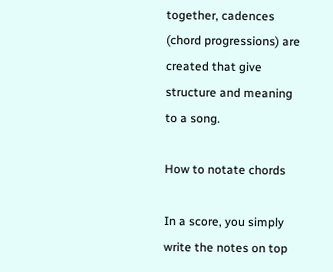together, cadences (chord progressions) are created that give structure and meaning to a song.

How to notate chords

In a score, you simply write the notes on top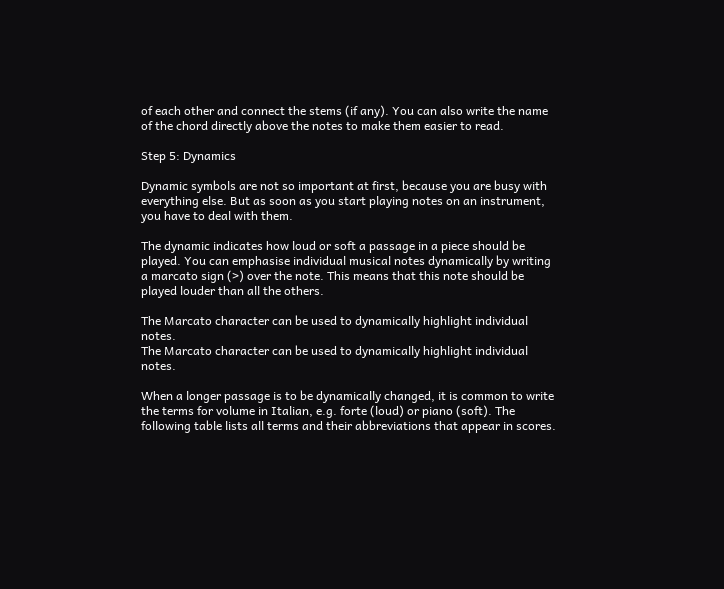of each other and connect the stems (if any). You can also write the name of the chord directly above the notes to make them easier to read.

Step 5: Dynamics

Dynamic symbols are not so important at first, because you are busy with everything else. But as soon as you start playing notes on an instrument, you have to deal with them.

The dynamic indicates how loud or soft a passage in a piece should be played. You can emphasise individual musical notes dynamically by writing a marcato sign (>) over the note. This means that this note should be played louder than all the others.

The Marcato character can be used to dynamically highlight individual notes.
The Marcato character can be used to dynamically highlight individual notes.

When a longer passage is to be dynamically changed, it is common to write the terms for volume in Italian, e.g. forte (loud) or piano (soft). The following table lists all terms and their abbreviations that appear in scores.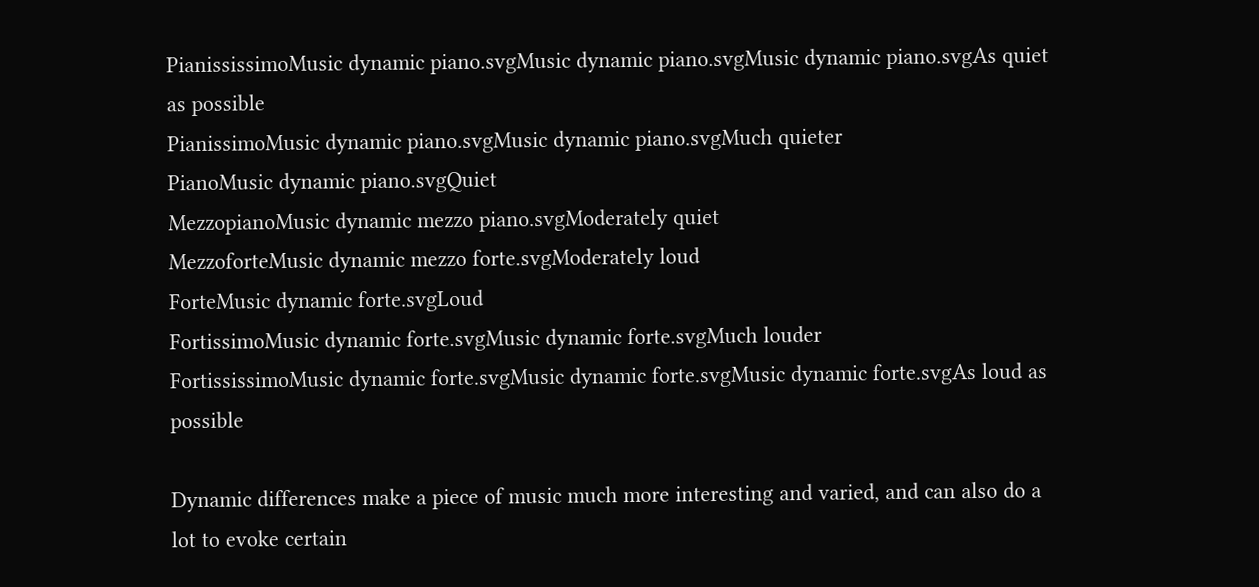PianississimoMusic dynamic piano.svgMusic dynamic piano.svgMusic dynamic piano.svgAs quiet as possible
PianissimoMusic dynamic piano.svgMusic dynamic piano.svgMuch quieter
PianoMusic dynamic piano.svgQuiet
MezzopianoMusic dynamic mezzo piano.svgModerately quiet
MezzoforteMusic dynamic mezzo forte.svgModerately loud
ForteMusic dynamic forte.svgLoud
FortissimoMusic dynamic forte.svgMusic dynamic forte.svgMuch louder
FortississimoMusic dynamic forte.svgMusic dynamic forte.svgMusic dynamic forte.svgAs loud as possible

Dynamic differences make a piece of music much more interesting and varied, and can also do a lot to evoke certain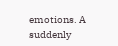emotions. A suddenly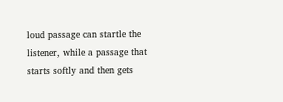loud passage can startle the listener, while a passage that starts softly and then gets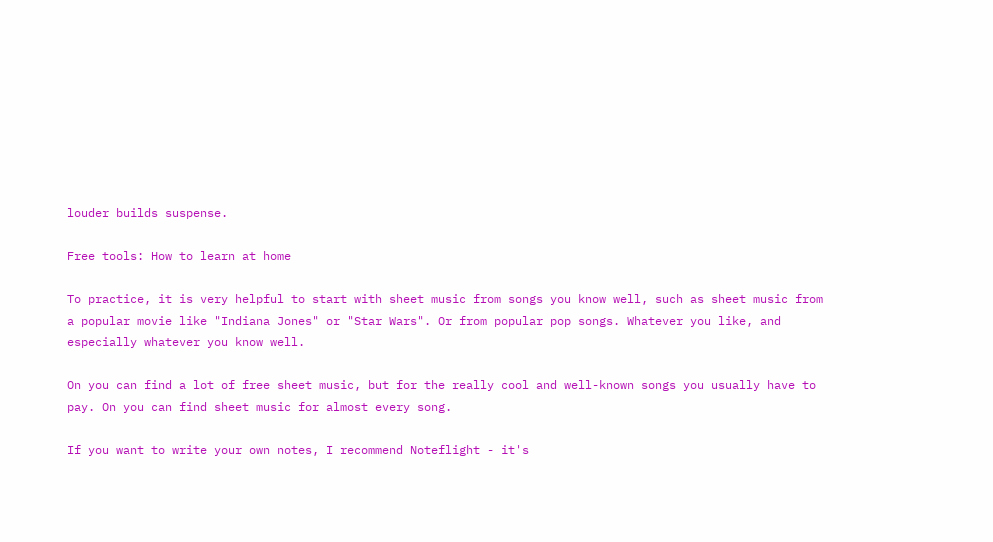louder builds suspense.

Free tools: How to learn at home

To practice, it is very helpful to start with sheet music from songs you know well, such as sheet music from a popular movie like "Indiana Jones" or "Star Wars". Or from popular pop songs. Whatever you like, and especially whatever you know well.

On you can find a lot of free sheet music, but for the really cool and well-known songs you usually have to pay. On you can find sheet music for almost every song.

If you want to write your own notes, I recommend Noteflight - it's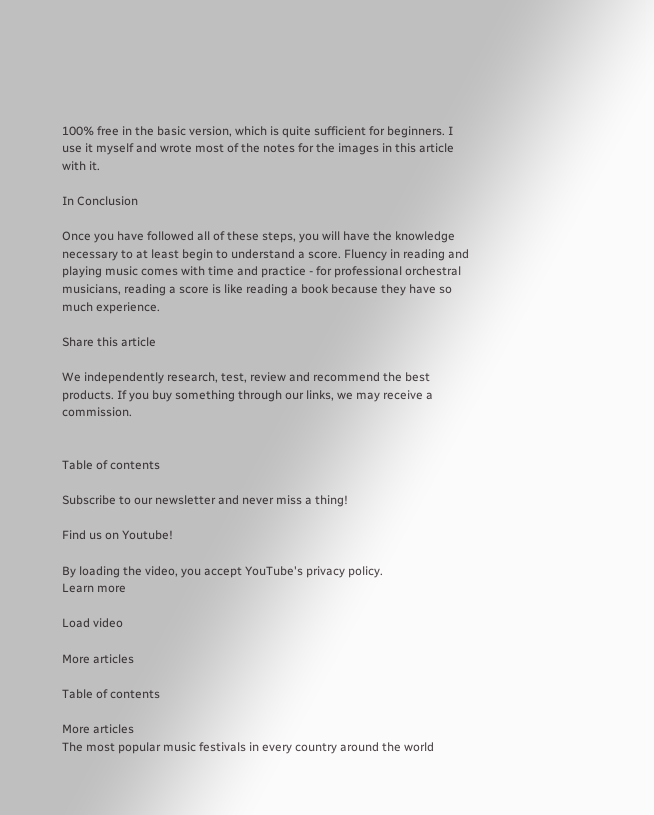100% free in the basic version, which is quite sufficient for beginners. I use it myself and wrote most of the notes for the images in this article with it.

In Conclusion

Once you have followed all of these steps, you will have the knowledge necessary to at least begin to understand a score. Fluency in reading and playing music comes with time and practice - for professional orchestral musicians, reading a score is like reading a book because they have so much experience.

Share this article

We independently research, test, review and recommend the best products. If you buy something through our links, we may receive a commission.


Table of contents

Subscribe to our newsletter and never miss a thing!

Find us on Youtube!

By loading the video, you accept YouTube's privacy policy.
Learn more

Load video

More articles

Table of contents

More articles
The most popular music festivals in every country around the world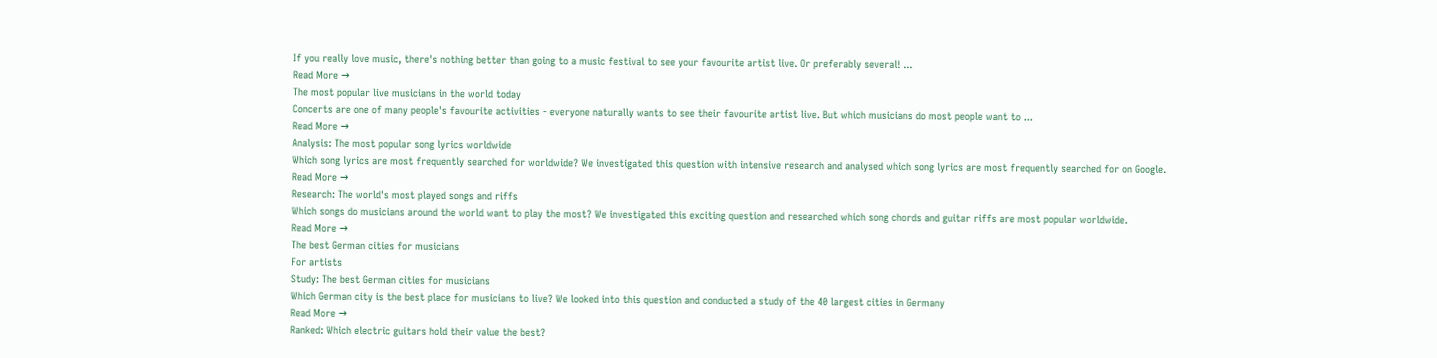If you really love music, there's nothing better than going to a music festival to see your favourite artist live. Or preferably several! ...
Read More →
The most popular live musicians in the world today
Concerts are one of many people's favourite activities - everyone naturally wants to see their favourite artist live. But which musicians do most people want to ...
Read More →
Analysis: The most popular song lyrics worldwide
Which song lyrics are most frequently searched for worldwide? We investigated this question with intensive research and analysed which song lyrics are most frequently searched for on Google.
Read More →
Research: The world's most played songs and riffs
Which songs do musicians around the world want to play the most? We investigated this exciting question and researched which song chords and guitar riffs are most popular worldwide.
Read More →
The best German cities for musicians
For artists
Study: The best German cities for musicians
Which German city is the best place for musicians to live? We looked into this question and conducted a study of the 40 largest cities in Germany
Read More →
Ranked: Which electric guitars hold their value the best?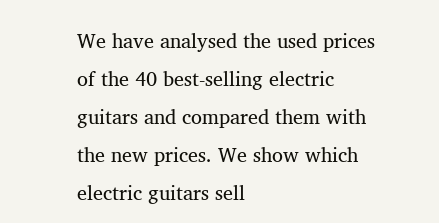We have analysed the used prices of the 40 best-selling electric guitars and compared them with the new prices. We show which electric guitars sell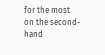for the most on the second-hand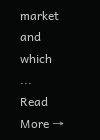market and which ...
Read More →